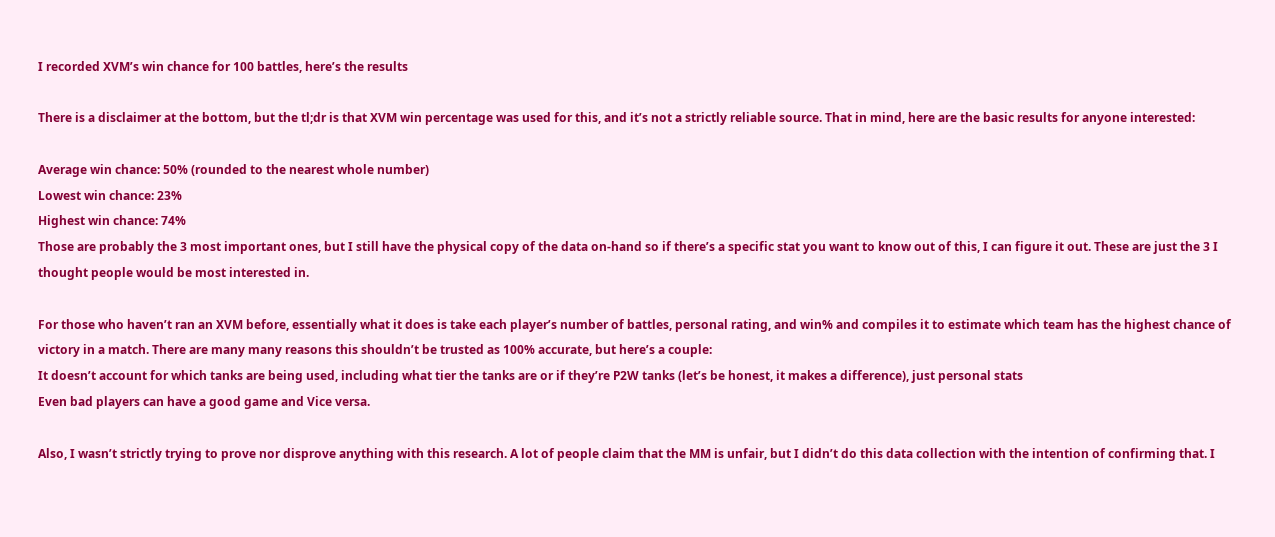I recorded XVM’s win chance for 100 battles, here’s the results

There is a disclaimer at the bottom, but the tl;dr is that XVM win percentage was used for this, and it’s not a strictly reliable source. That in mind, here are the basic results for anyone interested:

Average win chance: 50% (rounded to the nearest whole number)
Lowest win chance: 23%
Highest win chance: 74%
Those are probably the 3 most important ones, but I still have the physical copy of the data on-hand so if there’s a specific stat you want to know out of this, I can figure it out. These are just the 3 I thought people would be most interested in.

For those who haven’t ran an XVM before, essentially what it does is take each player’s number of battles, personal rating, and win% and compiles it to estimate which team has the highest chance of victory in a match. There are many many reasons this shouldn’t be trusted as 100% accurate, but here’s a couple:
It doesn’t account for which tanks are being used, including what tier the tanks are or if they’re P2W tanks (let’s be honest, it makes a difference), just personal stats
Even bad players can have a good game and Vice versa.

Also, I wasn’t strictly trying to prove nor disprove anything with this research. A lot of people claim that the MM is unfair, but I didn’t do this data collection with the intention of confirming that. I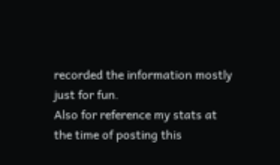recorded the information mostly just for fun.
Also for reference my stats at the time of posting this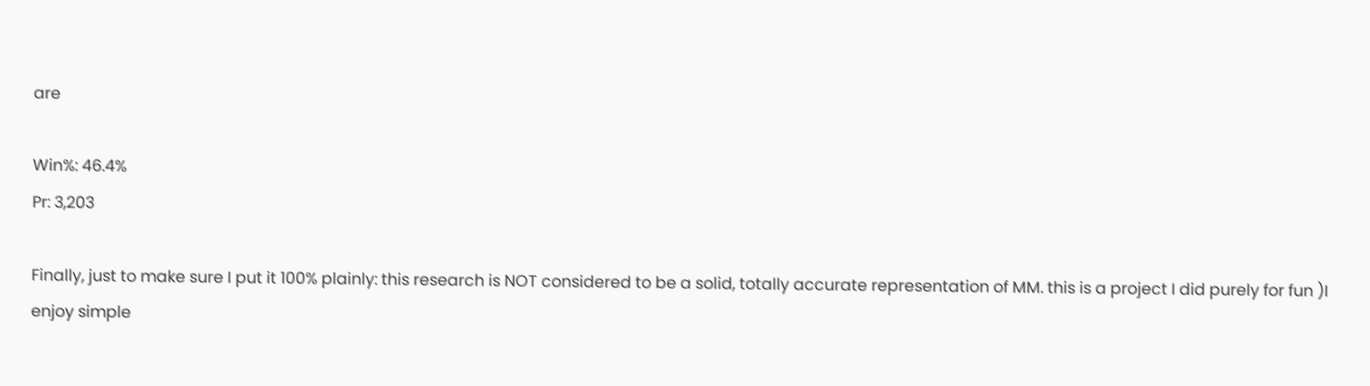are

Win%: 46.4%
Pr: 3,203

Finally, just to make sure I put it 100% plainly: this research is NOT considered to be a solid, totally accurate representation of MM. this is a project I did purely for fun )I enjoy simple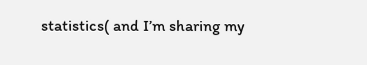statistics( and I’m sharing my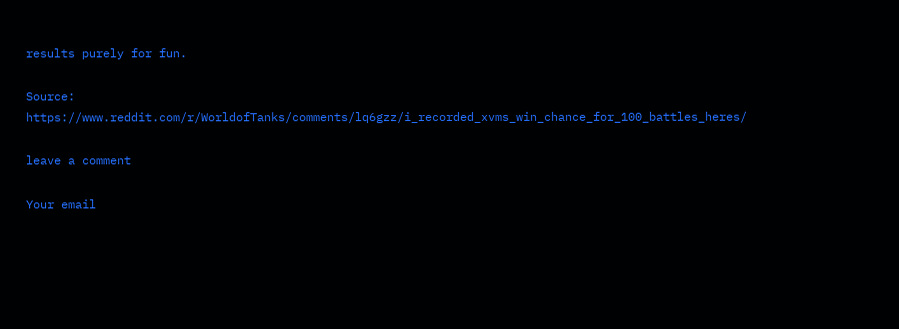results purely for fun.

Source: https://www.reddit.com/r/WorldofTanks/comments/lq6gzz/i_recorded_xvms_win_chance_for_100_battles_heres/

leave a comment

Your email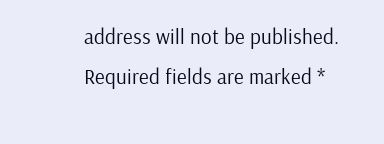address will not be published. Required fields are marked *